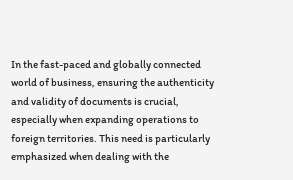In the fast-paced and globally connected world of business, ensuring the authenticity and validity of documents is crucial, especially when expanding operations to foreign territories. This need is particularly emphasized when dealing with the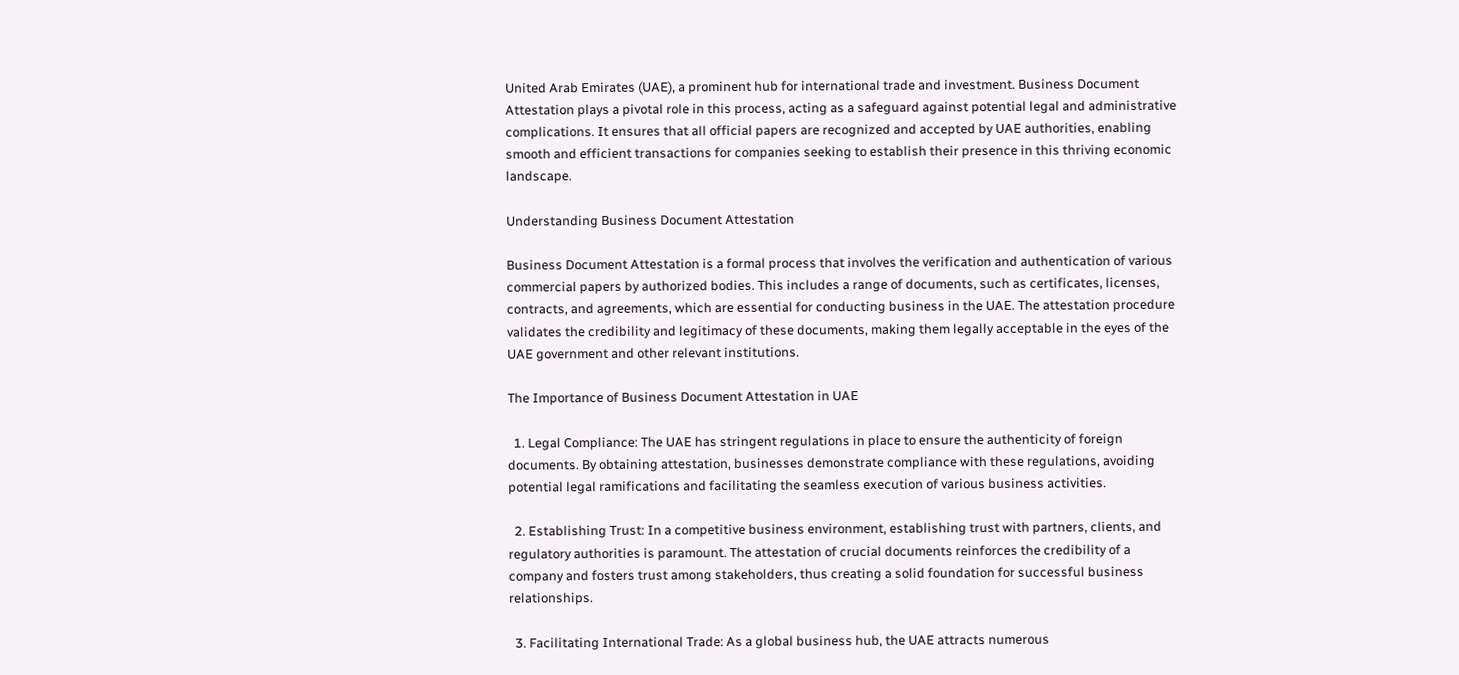United Arab Emirates (UAE), a prominent hub for international trade and investment. Business Document Attestation plays a pivotal role in this process, acting as a safeguard against potential legal and administrative complications. It ensures that all official papers are recognized and accepted by UAE authorities, enabling smooth and efficient transactions for companies seeking to establish their presence in this thriving economic landscape.

Understanding Business Document Attestation

Business Document Attestation is a formal process that involves the verification and authentication of various commercial papers by authorized bodies. This includes a range of documents, such as certificates, licenses, contracts, and agreements, which are essential for conducting business in the UAE. The attestation procedure validates the credibility and legitimacy of these documents, making them legally acceptable in the eyes of the UAE government and other relevant institutions.

The Importance of Business Document Attestation in UAE

  1. Legal Compliance: The UAE has stringent regulations in place to ensure the authenticity of foreign documents. By obtaining attestation, businesses demonstrate compliance with these regulations, avoiding potential legal ramifications and facilitating the seamless execution of various business activities.

  2. Establishing Trust: In a competitive business environment, establishing trust with partners, clients, and regulatory authorities is paramount. The attestation of crucial documents reinforces the credibility of a company and fosters trust among stakeholders, thus creating a solid foundation for successful business relationships.

  3. Facilitating International Trade: As a global business hub, the UAE attracts numerous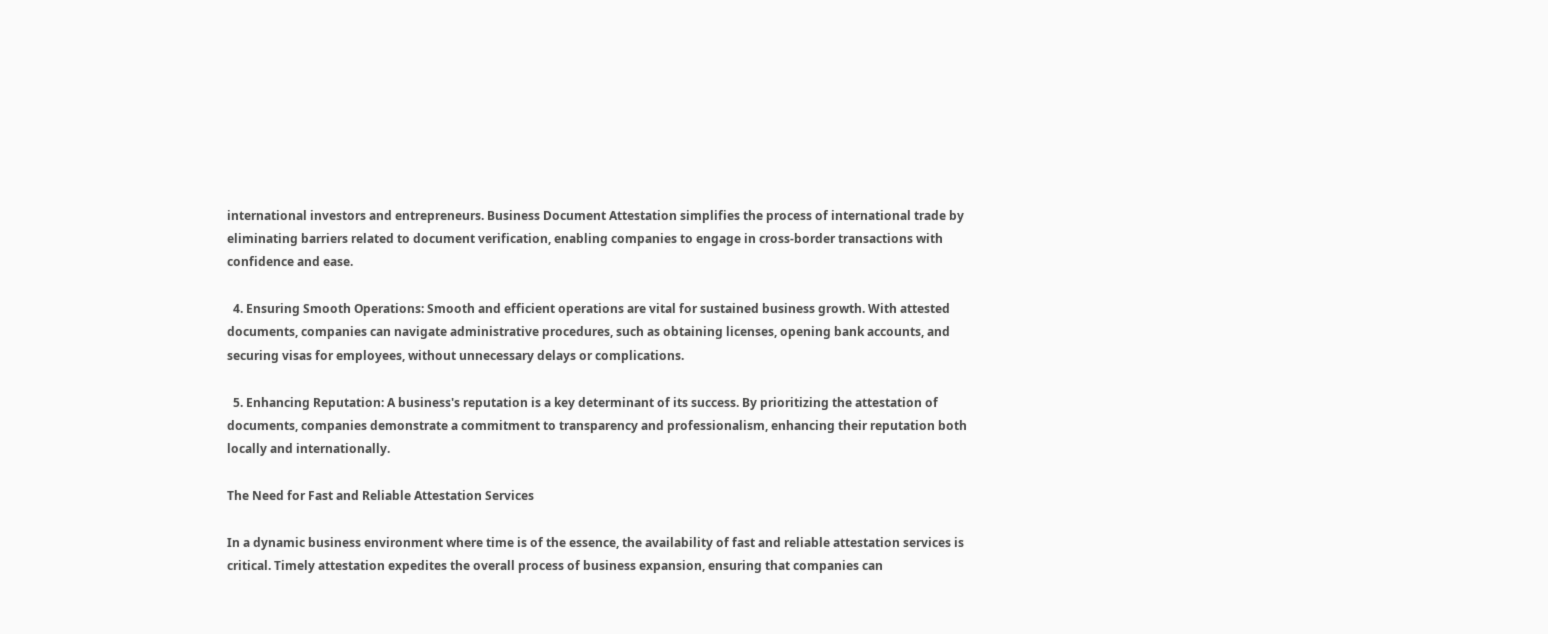international investors and entrepreneurs. Business Document Attestation simplifies the process of international trade by eliminating barriers related to document verification, enabling companies to engage in cross-border transactions with confidence and ease.

  4. Ensuring Smooth Operations: Smooth and efficient operations are vital for sustained business growth. With attested documents, companies can navigate administrative procedures, such as obtaining licenses, opening bank accounts, and securing visas for employees, without unnecessary delays or complications.

  5. Enhancing Reputation: A business's reputation is a key determinant of its success. By prioritizing the attestation of documents, companies demonstrate a commitment to transparency and professionalism, enhancing their reputation both locally and internationally.

The Need for Fast and Reliable Attestation Services

In a dynamic business environment where time is of the essence, the availability of fast and reliable attestation services is critical. Timely attestation expedites the overall process of business expansion, ensuring that companies can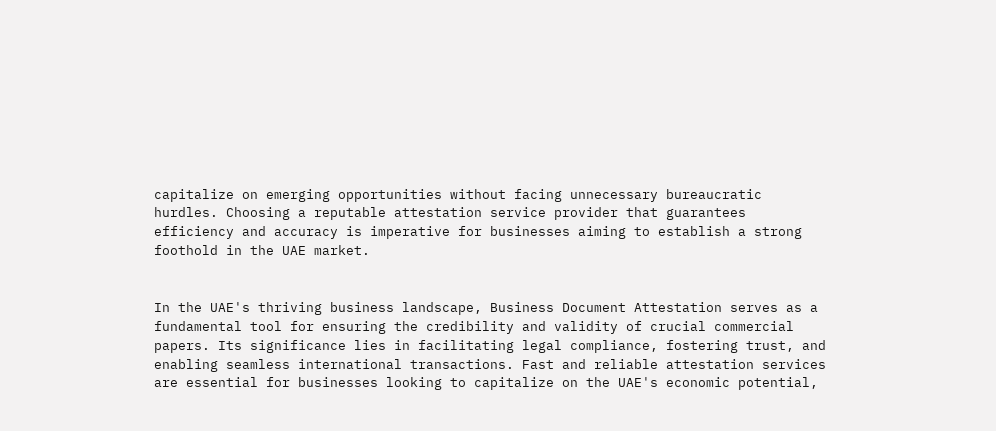capitalize on emerging opportunities without facing unnecessary bureaucratic hurdles. Choosing a reputable attestation service provider that guarantees efficiency and accuracy is imperative for businesses aiming to establish a strong foothold in the UAE market.


In the UAE's thriving business landscape, Business Document Attestation serves as a fundamental tool for ensuring the credibility and validity of crucial commercial papers. Its significance lies in facilitating legal compliance, fostering trust, and enabling seamless international transactions. Fast and reliable attestation services are essential for businesses looking to capitalize on the UAE's economic potential,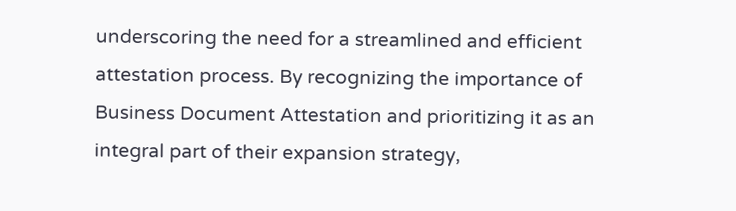underscoring the need for a streamlined and efficient attestation process. By recognizing the importance of Business Document Attestation and prioritizing it as an integral part of their expansion strategy,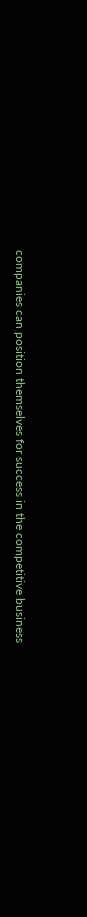companies can position themselves for success in the competitive business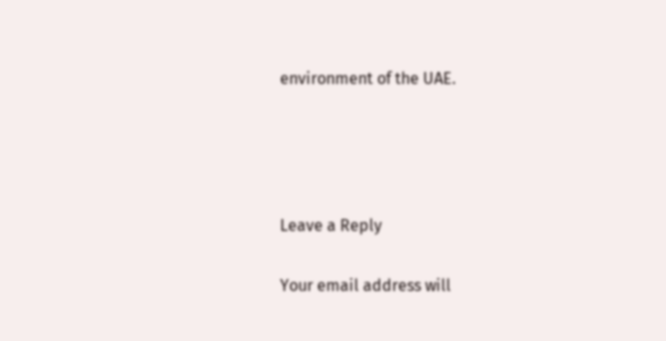environment of the UAE.




Leave a Reply

Your email address will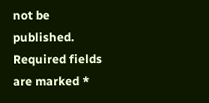not be published. Required fields are marked *